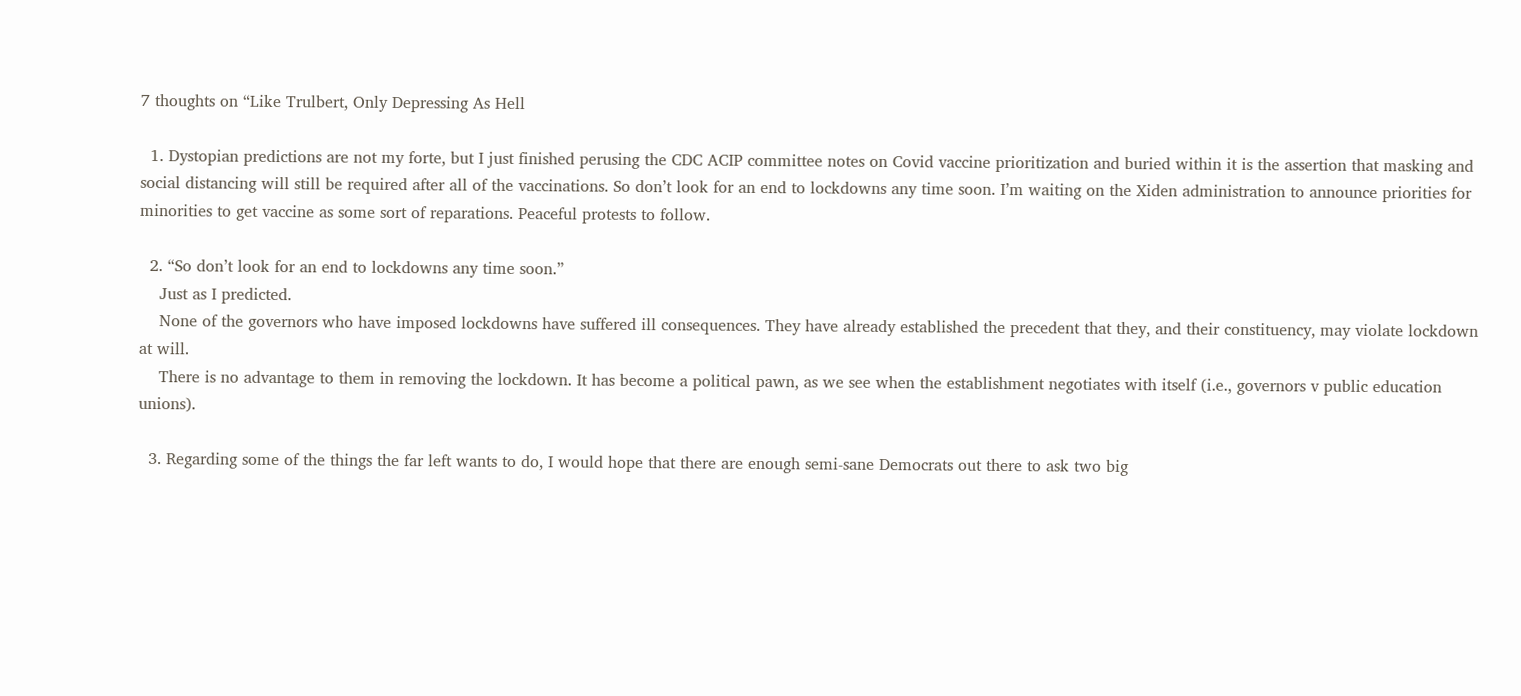7 thoughts on “Like Trulbert, Only Depressing As Hell

  1. Dystopian predictions are not my forte, but I just finished perusing the CDC ACIP committee notes on Covid vaccine prioritization and buried within it is the assertion that masking and social distancing will still be required after all of the vaccinations. So don’t look for an end to lockdowns any time soon. I’m waiting on the Xiden administration to announce priorities for minorities to get vaccine as some sort of reparations. Peaceful protests to follow.

  2. “So don’t look for an end to lockdowns any time soon.”
    Just as I predicted.
    None of the governors who have imposed lockdowns have suffered ill consequences. They have already established the precedent that they, and their constituency, may violate lockdown at will.
    There is no advantage to them in removing the lockdown. It has become a political pawn, as we see when the establishment negotiates with itself (i.e., governors v public education unions).

  3. Regarding some of the things the far left wants to do, I would hope that there are enough semi-sane Democrats out there to ask two big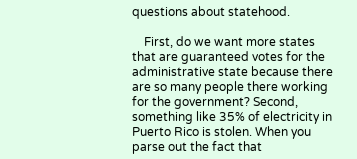questions about statehood.

    First, do we want more states that are guaranteed votes for the administrative state because there are so many people there working for the government? Second, something like 35% of electricity in Puerto Rico is stolen. When you parse out the fact that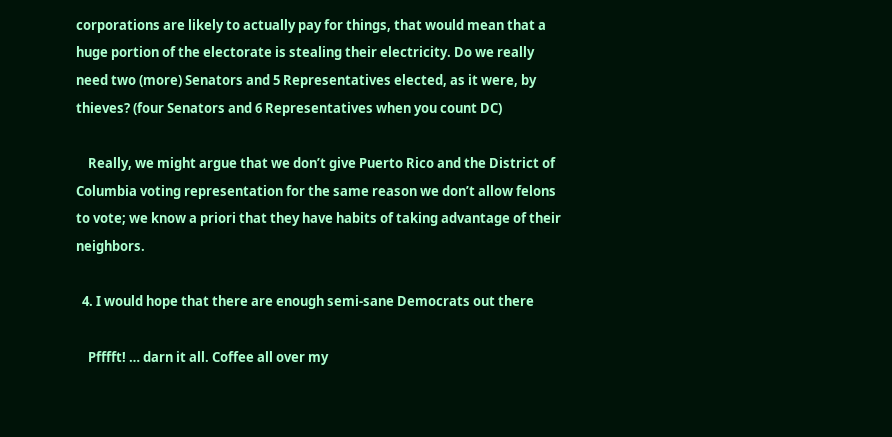corporations are likely to actually pay for things, that would mean that a huge portion of the electorate is stealing their electricity. Do we really need two (more) Senators and 5 Representatives elected, as it were, by thieves? (four Senators and 6 Representatives when you count DC)

    Really, we might argue that we don’t give Puerto Rico and the District of Columbia voting representation for the same reason we don’t allow felons to vote; we know a priori that they have habits of taking advantage of their neighbors.

  4. I would hope that there are enough semi-sane Democrats out there

    Pfffft! … darn it all. Coffee all over my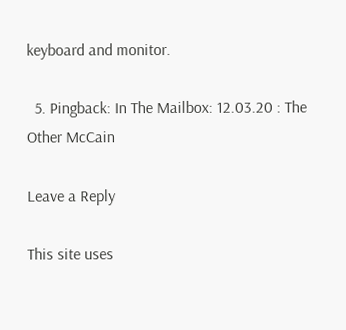keyboard and monitor.

  5. Pingback: In The Mailbox: 12.03.20 : The Other McCain

Leave a Reply

This site uses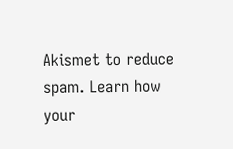Akismet to reduce spam. Learn how your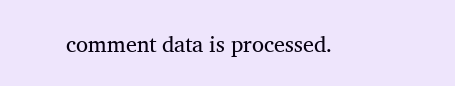comment data is processed.